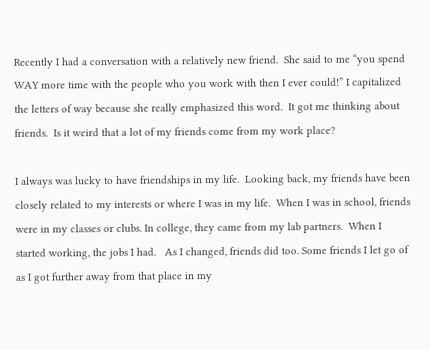Recently I had a conversation with a relatively new friend.  She said to me “you spend WAY more time with the people who you work with then I ever could!” I capitalized the letters of way because she really emphasized this word.  It got me thinking about friends.  Is it weird that a lot of my friends come from my work place?

I always was lucky to have friendships in my life.  Looking back, my friends have been closely related to my interests or where I was in my life.  When I was in school, friends were in my classes or clubs. In college, they came from my lab partners.  When I started working, the jobs I had.   As I changed, friends did too. Some friends I let go of as I got further away from that place in my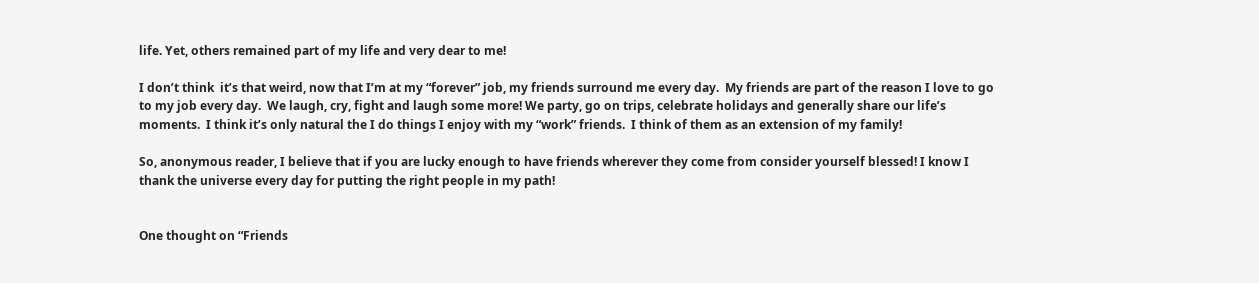life. Yet, others remained part of my life and very dear to me!

I don’t think  it’s that weird, now that I’m at my “forever” job, my friends surround me every day.  My friends are part of the reason I love to go to my job every day.  We laugh, cry, fight and laugh some more! We party, go on trips, celebrate holidays and generally share our life’s moments.  I think it’s only natural the I do things I enjoy with my “work” friends.  I think of them as an extension of my family!

So, anonymous reader, I believe that if you are lucky enough to have friends wherever they come from consider yourself blessed! I know I thank the universe every day for putting the right people in my path!


One thought on “Friends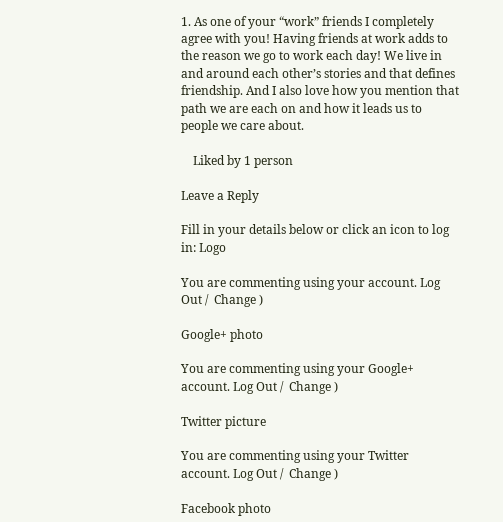1. As one of your “work” friends I completely agree with you! Having friends at work adds to the reason we go to work each day! We live in and around each other’s stories and that defines friendship. And I also love how you mention that path we are each on and how it leads us to people we care about.

    Liked by 1 person

Leave a Reply

Fill in your details below or click an icon to log in: Logo

You are commenting using your account. Log Out /  Change )

Google+ photo

You are commenting using your Google+ account. Log Out /  Change )

Twitter picture

You are commenting using your Twitter account. Log Out /  Change )

Facebook photo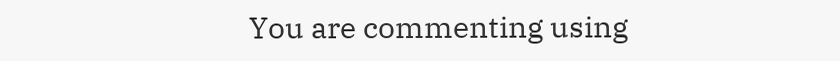You are commenting using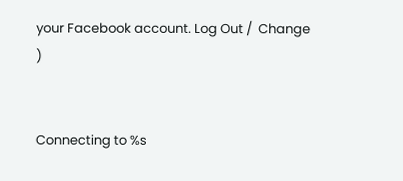your Facebook account. Log Out /  Change )


Connecting to %s